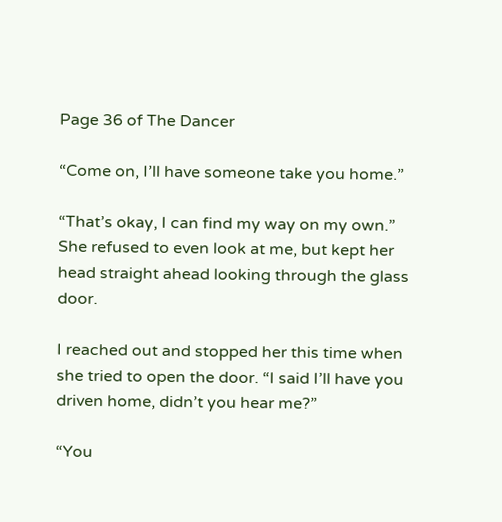Page 36 of The Dancer

“Come on, I’ll have someone take you home.”

“That’s okay, I can find my way on my own.” She refused to even look at me, but kept her head straight ahead looking through the glass door.

I reached out and stopped her this time when she tried to open the door. “I said I’ll have you driven home, didn’t you hear me?”

“You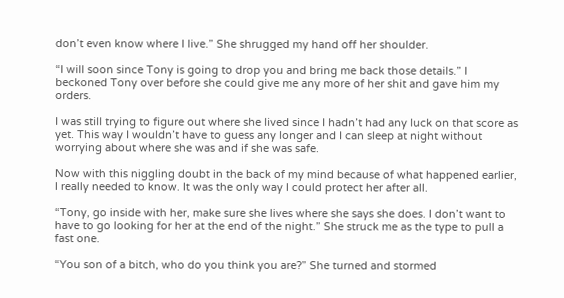don’t even know where I live.” She shrugged my hand off her shoulder.

“I will soon since Tony is going to drop you and bring me back those details.” I beckoned Tony over before she could give me any more of her shit and gave him my orders.

I was still trying to figure out where she lived since I hadn’t had any luck on that score as yet. This way I wouldn’t have to guess any longer and I can sleep at night without worrying about where she was and if she was safe.

Now with this niggling doubt in the back of my mind because of what happened earlier, I really needed to know. It was the only way I could protect her after all.

“Tony, go inside with her, make sure she lives where she says she does. I don’t want to have to go looking for her at the end of the night.” She struck me as the type to pull a fast one.

“You son of a bitch, who do you think you are?” She turned and stormed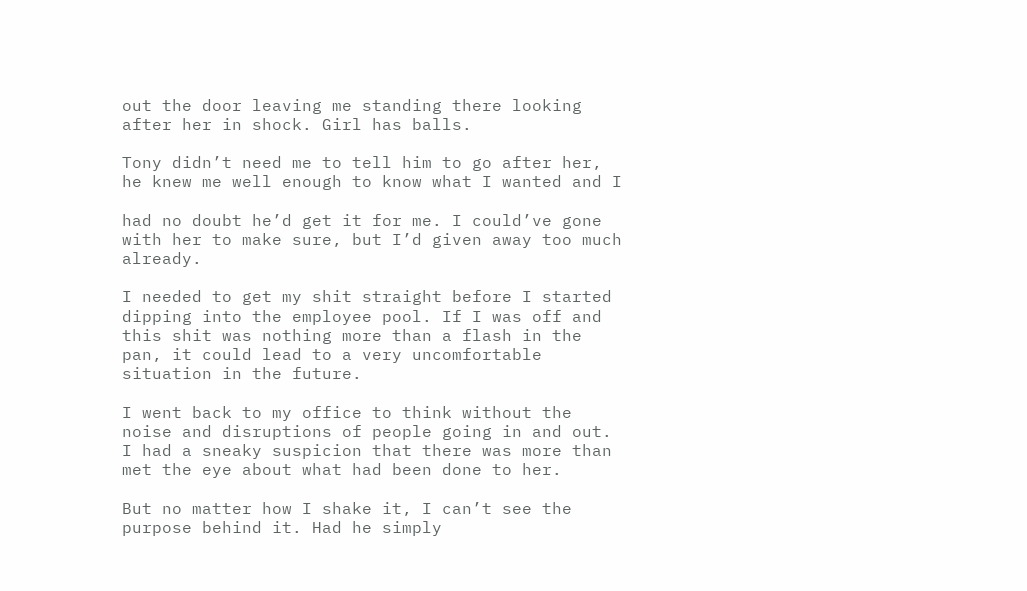out the door leaving me standing there looking after her in shock. Girl has balls.

Tony didn’t need me to tell him to go after her, he knew me well enough to know what I wanted and I

had no doubt he’d get it for me. I could’ve gone with her to make sure, but I’d given away too much already.

I needed to get my shit straight before I started dipping into the employee pool. If I was off and this shit was nothing more than a flash in the pan, it could lead to a very uncomfortable situation in the future.

I went back to my office to think without the noise and disruptions of people going in and out. I had a sneaky suspicion that there was more than met the eye about what had been done to her.

But no matter how I shake it, I can’t see the purpose behind it. Had he simply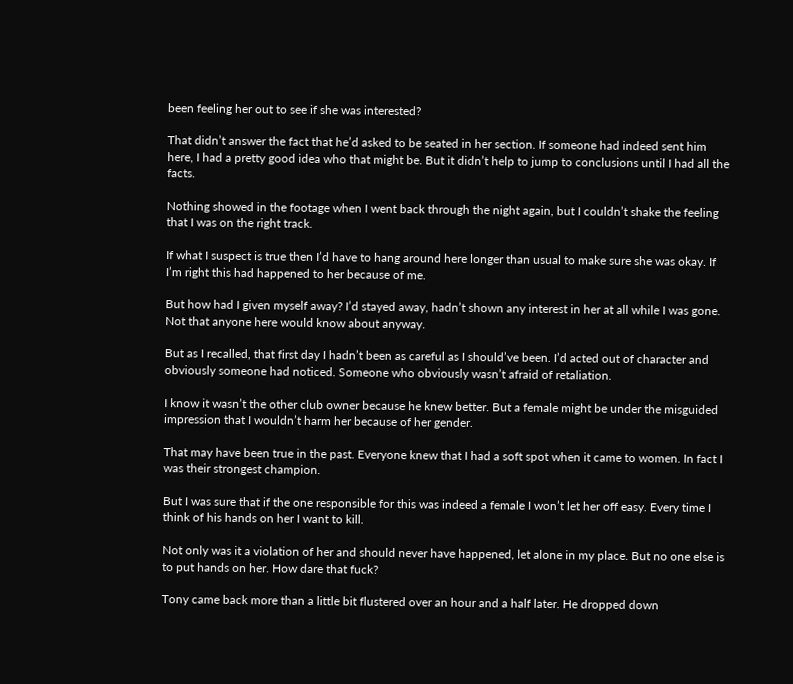been feeling her out to see if she was interested?

That didn’t answer the fact that he’d asked to be seated in her section. If someone had indeed sent him here, I had a pretty good idea who that might be. But it didn’t help to jump to conclusions until I had all the facts.

Nothing showed in the footage when I went back through the night again, but I couldn’t shake the feeling that I was on the right track.

If what I suspect is true then I’d have to hang around here longer than usual to make sure she was okay. If I’m right this had happened to her because of me.

But how had I given myself away? I’d stayed away, hadn’t shown any interest in her at all while I was gone. Not that anyone here would know about anyway.

But as I recalled, that first day I hadn’t been as careful as I should’ve been. I’d acted out of character and obviously someone had noticed. Someone who obviously wasn’t afraid of retaliation.

I know it wasn’t the other club owner because he knew better. But a female might be under the misguided impression that I wouldn’t harm her because of her gender.

That may have been true in the past. Everyone knew that I had a soft spot when it came to women. In fact I was their strongest champion.

But I was sure that if the one responsible for this was indeed a female I won’t let her off easy. Every time I think of his hands on her I want to kill.

Not only was it a violation of her and should never have happened, let alone in my place. But no one else is to put hands on her. How dare that fuck?

Tony came back more than a little bit flustered over an hour and a half later. He dropped down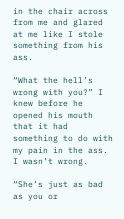in the chair across from me and glared at me like I stole something from his ass.

“What the hell’s wrong with you?” I knew before he opened his mouth that it had something to do with my pain in the ass. I wasn’t wrong.

“She’s just as bad as you or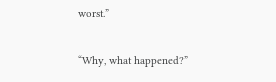worst.”

“Why, what happened?”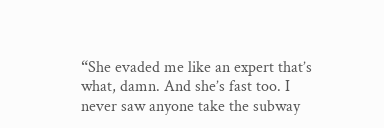“She evaded me like an expert that’s what, damn. And she’s fast too. I never saw anyone take the subway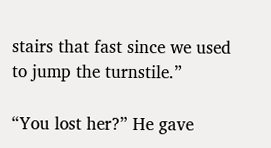stairs that fast since we used to jump the turnstile.”

“You lost her?” He gave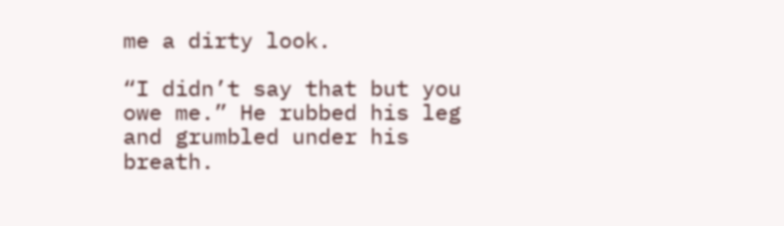me a dirty look.

“I didn’t say that but you owe me.” He rubbed his leg and grumbled under his breath.